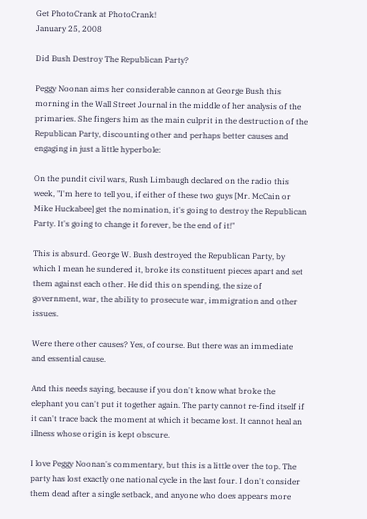Get PhotoCrank at PhotoCrank!
January 25, 2008

Did Bush Destroy The Republican Party?

Peggy Noonan aims her considerable cannon at George Bush this morning in the Wall Street Journal in the middle of her analysis of the primaries. She fingers him as the main culprit in the destruction of the Republican Party, discounting other and perhaps better causes and engaging in just a little hyperbole:

On the pundit civil wars, Rush Limbaugh declared on the radio this week, "I'm here to tell you, if either of these two guys [Mr. McCain or Mike Huckabee] get the nomination, it's going to destroy the Republican Party. It's going to change it forever, be the end of it!"

This is absurd. George W. Bush destroyed the Republican Party, by which I mean he sundered it, broke its constituent pieces apart and set them against each other. He did this on spending, the size of government, war, the ability to prosecute war, immigration and other issues.

Were there other causes? Yes, of course. But there was an immediate and essential cause.

And this needs saying, because if you don't know what broke the elephant you can't put it together again. The party cannot re-find itself if it can't trace back the moment at which it became lost. It cannot heal an illness whose origin is kept obscure.

I love Peggy Noonan's commentary, but this is a little over the top. The party has lost exactly one national cycle in the last four. I don't consider them dead after a single setback, and anyone who does appears more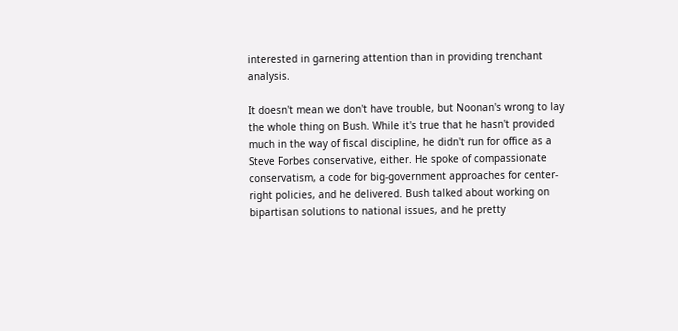interested in garnering attention than in providing trenchant analysis.

It doesn't mean we don't have trouble, but Noonan's wrong to lay the whole thing on Bush. While it's true that he hasn't provided much in the way of fiscal discipline, he didn't run for office as a Steve Forbes conservative, either. He spoke of compassionate conservatism, a code for big-government approaches for center-right policies, and he delivered. Bush talked about working on bipartisan solutions to national issues, and he pretty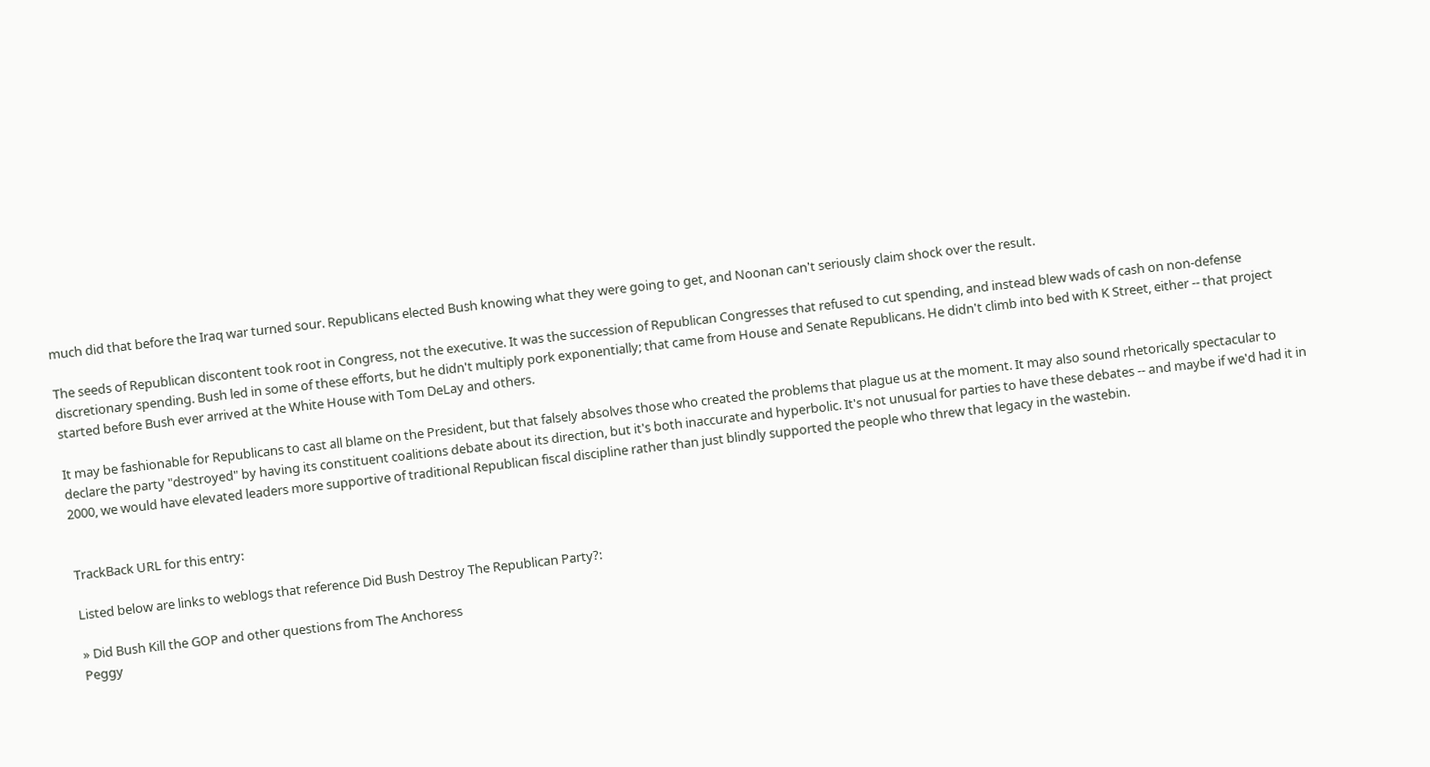much did that before the Iraq war turned sour. Republicans elected Bush knowing what they were going to get, and Noonan can't seriously claim shock over the result.

The seeds of Republican discontent took root in Congress, not the executive. It was the succession of Republican Congresses that refused to cut spending, and instead blew wads of cash on non-defense discretionary spending. Bush led in some of these efforts, but he didn't multiply pork exponentially; that came from House and Senate Republicans. He didn't climb into bed with K Street, either -- that project started before Bush ever arrived at the White House with Tom DeLay and others.

It may be fashionable for Republicans to cast all blame on the President, but that falsely absolves those who created the problems that plague us at the moment. It may also sound rhetorically spectacular to declare the party "destroyed" by having its constituent coalitions debate about its direction, but it's both inaccurate and hyperbolic. It's not unusual for parties to have these debates -- and maybe if we'd had it in 2000, we would have elevated leaders more supportive of traditional Republican fiscal discipline rather than just blindly supported the people who threw that legacy in the wastebin.


TrackBack URL for this entry:

Listed below are links to weblogs that reference Did Bush Destroy The Republican Party?:

» Did Bush Kill the GOP and other questions from The Anchoress
Peggy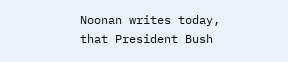Noonan writes today, that President Bush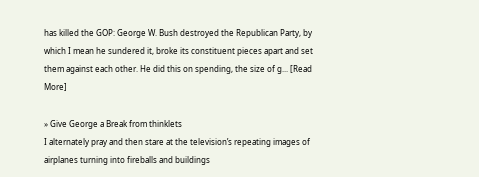has killed the GOP: George W. Bush destroyed the Republican Party, by which I mean he sundered it, broke its constituent pieces apart and set them against each other. He did this on spending, the size of g... [Read More]

» Give George a Break from thinklets
I alternately pray and then stare at the television’s repeating images of airplanes turning into fireballs and buildings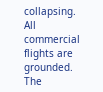collapsing. All commercial flights are grounded. The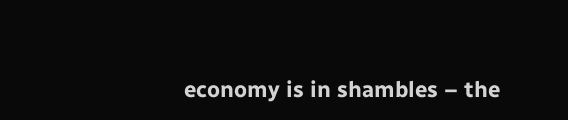economy is in shambles – the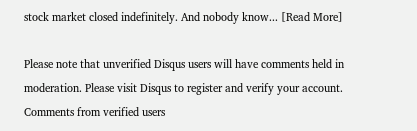stock market closed indefinitely. And nobody know... [Read More]

Please note that unverified Disqus users will have comments held in moderation. Please visit Disqus to register and verify your account. Comments from verified users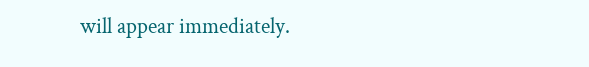will appear immediately.